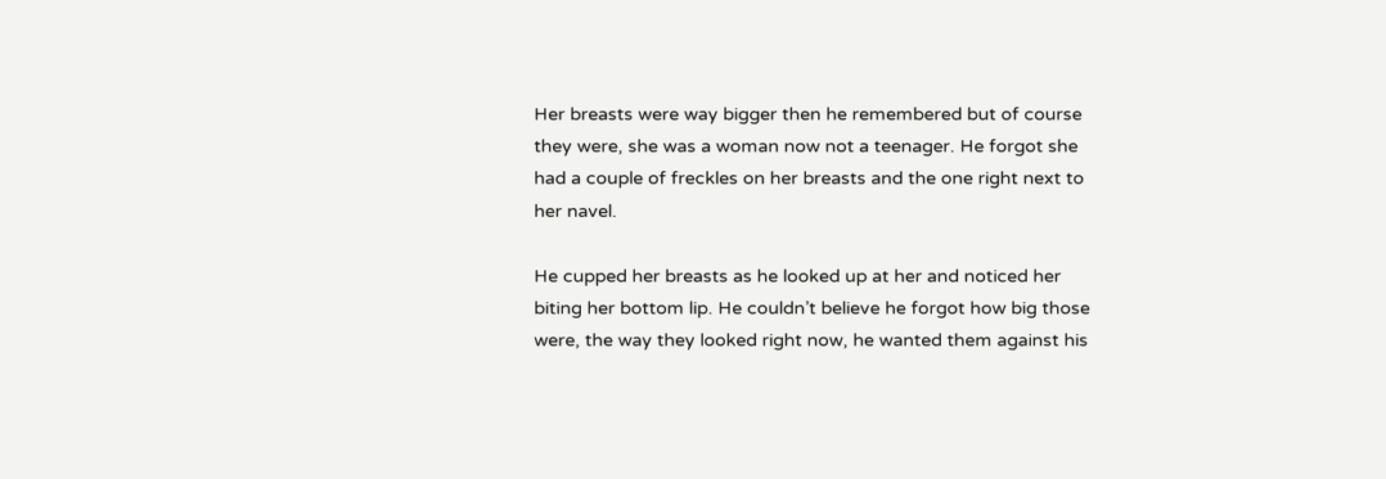Her breasts were way bigger then he remembered but of course they were, she was a woman now not a teenager. He forgot she had a couple of freckles on her breasts and the one right next to her navel.

He cupped her breasts as he looked up at her and noticed her biting her bottom lip. He couldn’t believe he forgot how big those were, the way they looked right now, he wanted them against his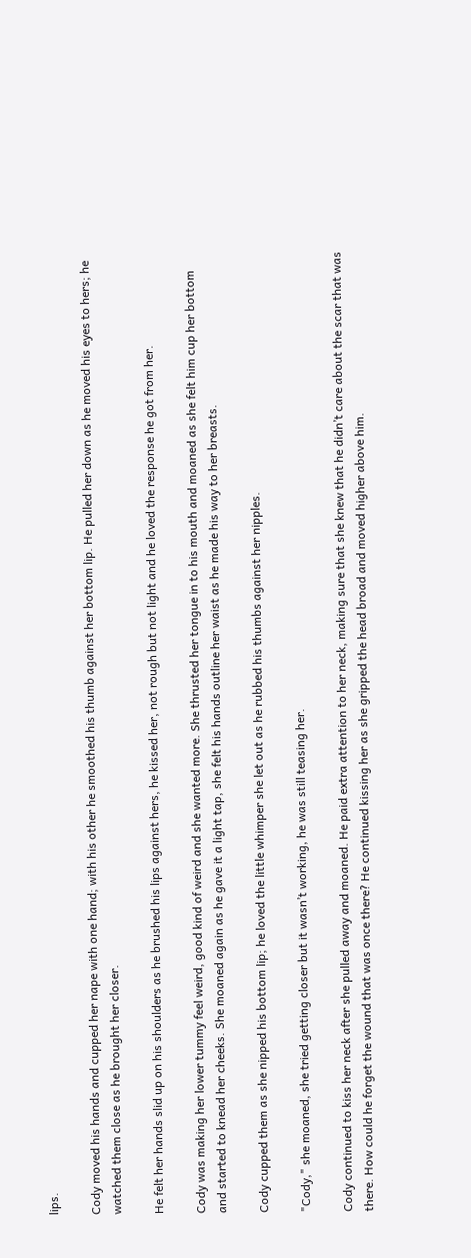lips.

Cody moved his hands and cupped her nape with one hand; with his other he smoothed his thumb against her bottom lip. He pulled her down as he moved his eyes to hers; he watched them close as he brought her closer.

He felt her hands slid up on his shoulders as he brushed his lips against hers, he kissed her, not rough but not light and he loved the response he got from her.

Cody was making her lower tummy feel weird, good kind of weird and she wanted more. She thrusted her tongue in to his mouth and moaned as she felt him cup her bottom and started to knead her cheeks. She moaned again as he gave it a light tap, she felt his hands outline her waist as he made his way to her breasts.

Cody cupped them as she nipped his bottom lip; he loved the little whimper she let out as he rubbed his thumbs against her nipples.

"Cody," she moaned, she tried getting closer but it wasn’t working, he was still teasing her.

Cody continued to kiss her neck after she pulled away and moaned. He paid extra attention to her neck, making sure that she knew that he didn’t care about the scar that was there. How could he forget the wound that was once there? He continued kissing her as she gripped the head broad and moved higher above him.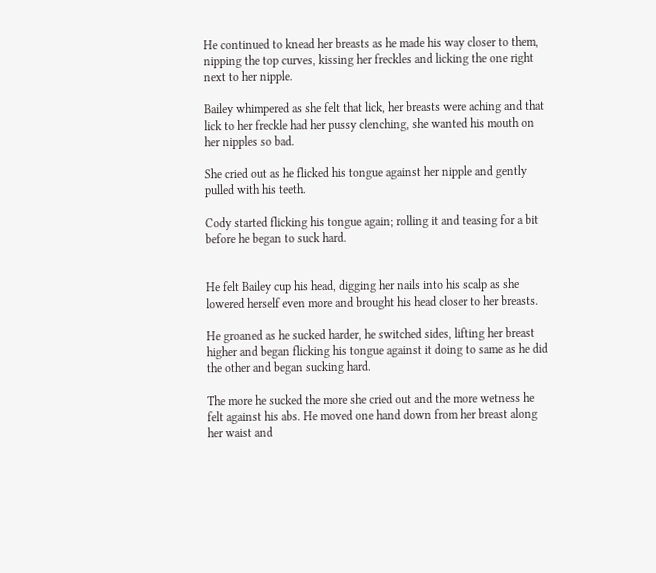He continued to knead her breasts as he made his way closer to them, nipping the top curves, kissing her freckles and licking the one right next to her nipple.

Bailey whimpered as she felt that lick, her breasts were aching and that lick to her freckle had her pussy clenching, she wanted his mouth on her nipples so bad.

She cried out as he flicked his tongue against her nipple and gently pulled with his teeth.

Cody started flicking his tongue again; rolling it and teasing for a bit before he began to suck hard.


He felt Bailey cup his head, digging her nails into his scalp as she lowered herself even more and brought his head closer to her breasts.

He groaned as he sucked harder, he switched sides, lifting her breast higher and began flicking his tongue against it doing to same as he did the other and began sucking hard.

The more he sucked the more she cried out and the more wetness he felt against his abs. He moved one hand down from her breast along her waist and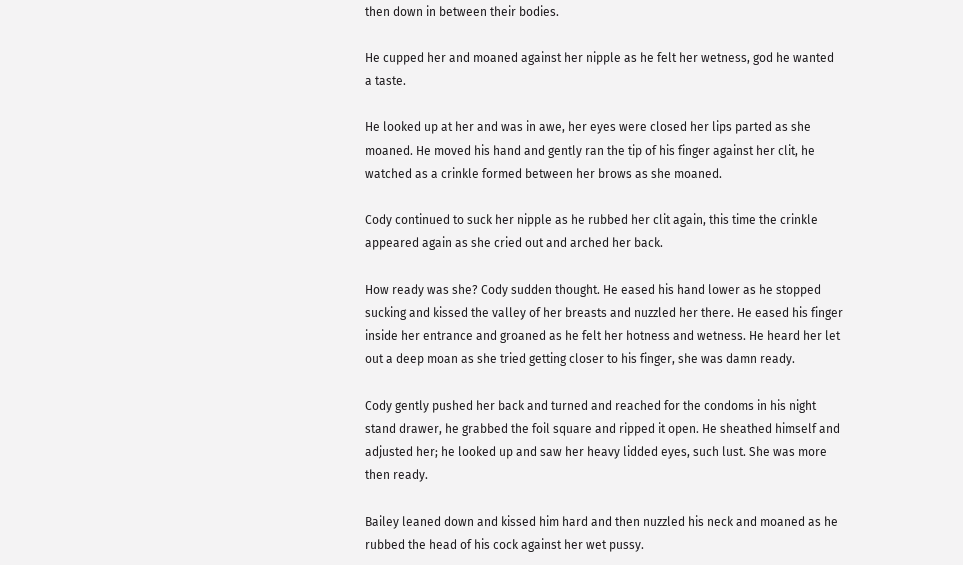then down in between their bodies.

He cupped her and moaned against her nipple as he felt her wetness, god he wanted a taste.

He looked up at her and was in awe, her eyes were closed her lips parted as she moaned. He moved his hand and gently ran the tip of his finger against her clit, he watched as a crinkle formed between her brows as she moaned.

Cody continued to suck her nipple as he rubbed her clit again, this time the crinkle appeared again as she cried out and arched her back.

How ready was she? Cody sudden thought. He eased his hand lower as he stopped sucking and kissed the valley of her breasts and nuzzled her there. He eased his finger inside her entrance and groaned as he felt her hotness and wetness. He heard her let out a deep moan as she tried getting closer to his finger, she was damn ready.

Cody gently pushed her back and turned and reached for the condoms in his night stand drawer, he grabbed the foil square and ripped it open. He sheathed himself and adjusted her; he looked up and saw her heavy lidded eyes, such lust. She was more then ready.

Bailey leaned down and kissed him hard and then nuzzled his neck and moaned as he rubbed the head of his cock against her wet pussy.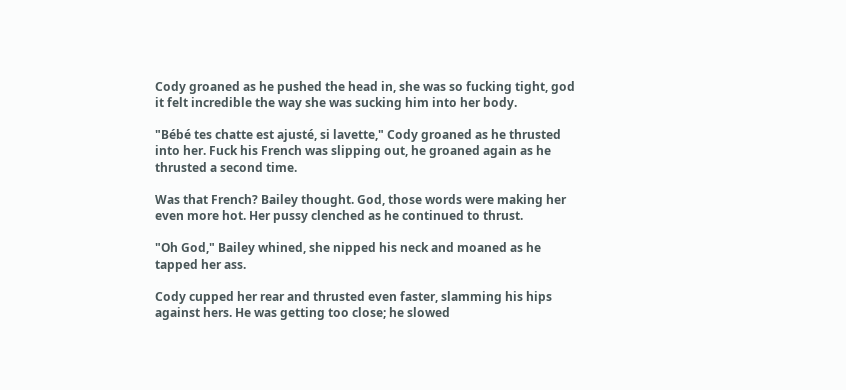Cody groaned as he pushed the head in, she was so fucking tight, god it felt incredible the way she was sucking him into her body.

"Bébé tes chatte est ajusté, si lavette," Cody groaned as he thrusted into her. Fuck his French was slipping out, he groaned again as he thrusted a second time.

Was that French? Bailey thought. God, those words were making her even more hot. Her pussy clenched as he continued to thrust.

"Oh God," Bailey whined, she nipped his neck and moaned as he tapped her ass.

Cody cupped her rear and thrusted even faster, slamming his hips against hers. He was getting too close; he slowed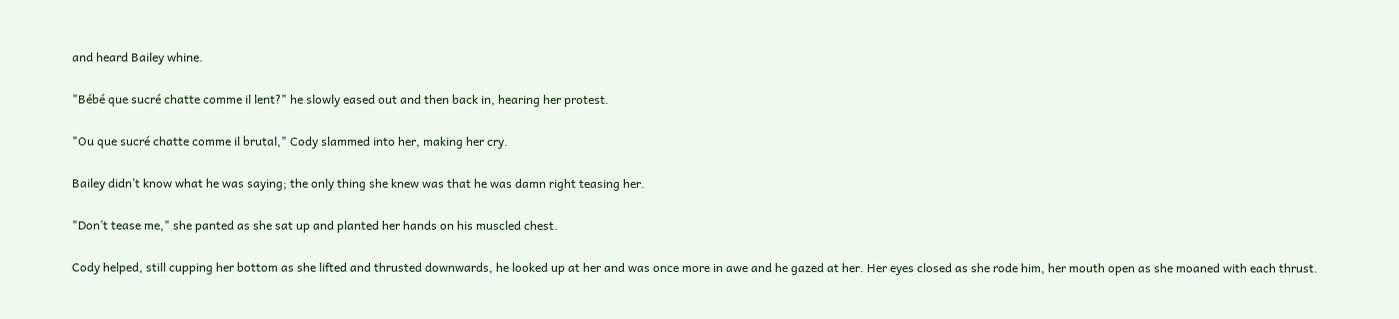and heard Bailey whine.

"Bébé que sucré chatte comme il lent?" he slowly eased out and then back in, hearing her protest.

"Ou que sucré chatte comme il brutal," Cody slammed into her, making her cry.

Bailey didn’t know what he was saying; the only thing she knew was that he was damn right teasing her.

"Don’t tease me," she panted as she sat up and planted her hands on his muscled chest.

Cody helped, still cupping her bottom as she lifted and thrusted downwards, he looked up at her and was once more in awe and he gazed at her. Her eyes closed as she rode him, her mouth open as she moaned with each thrust.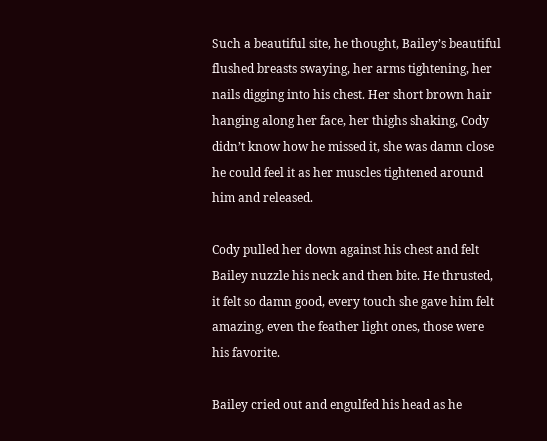Such a beautiful site, he thought, Bailey’s beautiful flushed breasts swaying, her arms tightening, her nails digging into his chest. Her short brown hair hanging along her face, her thighs shaking, Cody didn’t know how he missed it, she was damn close he could feel it as her muscles tightened around him and released.

Cody pulled her down against his chest and felt Bailey nuzzle his neck and then bite. He thrusted, it felt so damn good, every touch she gave him felt amazing, even the feather light ones, those were his favorite.

Bailey cried out and engulfed his head as he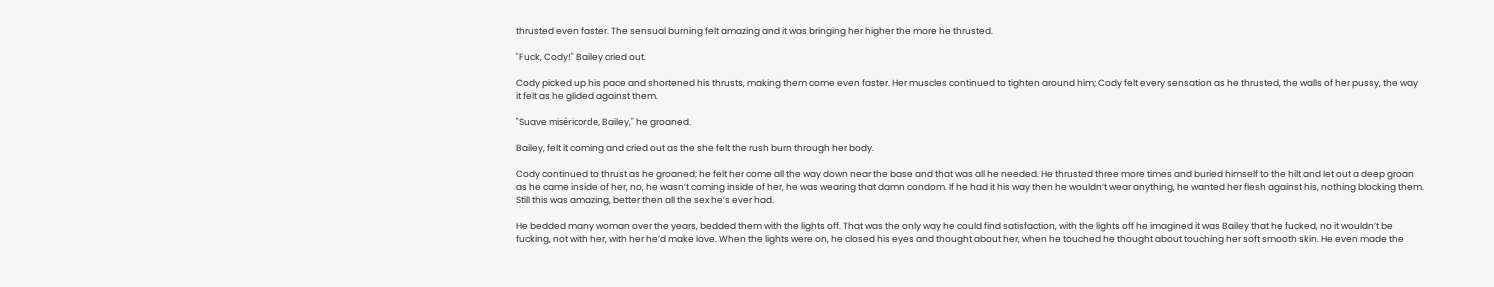thrusted even faster. The sensual burning felt amazing and it was bringing her higher the more he thrusted.

"Fuck, Cody!" Bailey cried out.

Cody picked up his pace and shortened his thrusts, making them come even faster. Her muscles continued to tighten around him; Cody felt every sensation as he thrusted, the walls of her pussy, the way it felt as he glided against them.

"Suave miséricorde, Bailey," he groaned.

Bailey, felt it coming and cried out as the she felt the rush burn through her body.

Cody continued to thrust as he groaned; he felt her come all the way down near the base and that was all he needed. He thrusted three more times and buried himself to the hilt and let out a deep groan as he came inside of her, no, he wasn’t coming inside of her, he was wearing that damn condom. If he had it his way then he wouldn’t wear anything, he wanted her flesh against his, nothing blocking them. Still this was amazing, better then all the sex he’s ever had.

He bedded many woman over the years, bedded them with the lights off. That was the only way he could find satisfaction, with the lights off he imagined it was Bailey that he fucked, no it wouldn’t be fucking, not with her, with her he’d make love. When the lights were on, he closed his eyes and thought about her, when he touched he thought about touching her soft smooth skin. He even made the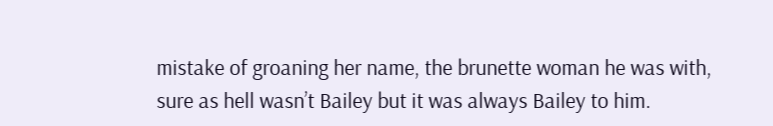mistake of groaning her name, the brunette woman he was with, sure as hell wasn’t Bailey but it was always Bailey to him.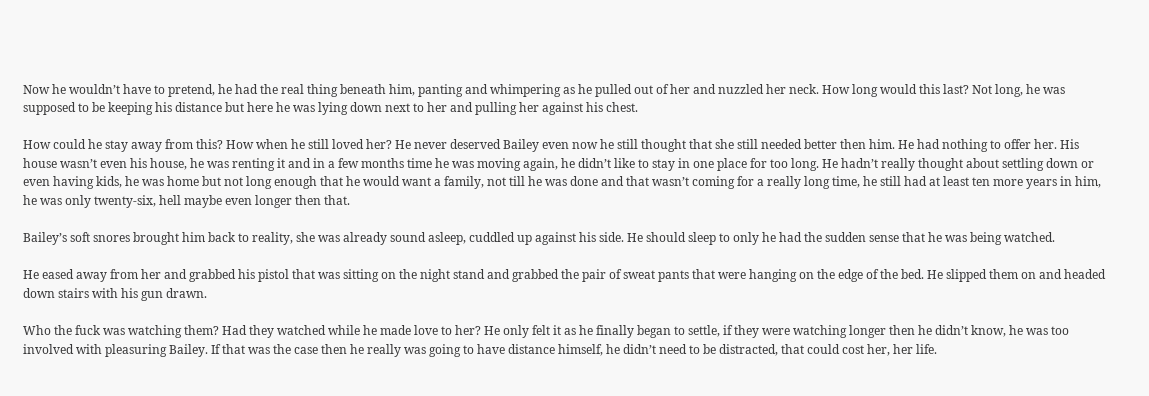Now he wouldn’t have to pretend, he had the real thing beneath him, panting and whimpering as he pulled out of her and nuzzled her neck. How long would this last? Not long, he was supposed to be keeping his distance but here he was lying down next to her and pulling her against his chest.

How could he stay away from this? How when he still loved her? He never deserved Bailey even now he still thought that she still needed better then him. He had nothing to offer her. His house wasn’t even his house, he was renting it and in a few months time he was moving again, he didn’t like to stay in one place for too long. He hadn’t really thought about settling down or even having kids, he was home but not long enough that he would want a family, not till he was done and that wasn’t coming for a really long time, he still had at least ten more years in him, he was only twenty-six, hell maybe even longer then that.

Bailey’s soft snores brought him back to reality, she was already sound asleep, cuddled up against his side. He should sleep to only he had the sudden sense that he was being watched.

He eased away from her and grabbed his pistol that was sitting on the night stand and grabbed the pair of sweat pants that were hanging on the edge of the bed. He slipped them on and headed down stairs with his gun drawn.

Who the fuck was watching them? Had they watched while he made love to her? He only felt it as he finally began to settle, if they were watching longer then he didn’t know, he was too involved with pleasuring Bailey. If that was the case then he really was going to have distance himself, he didn’t need to be distracted, that could cost her, her life.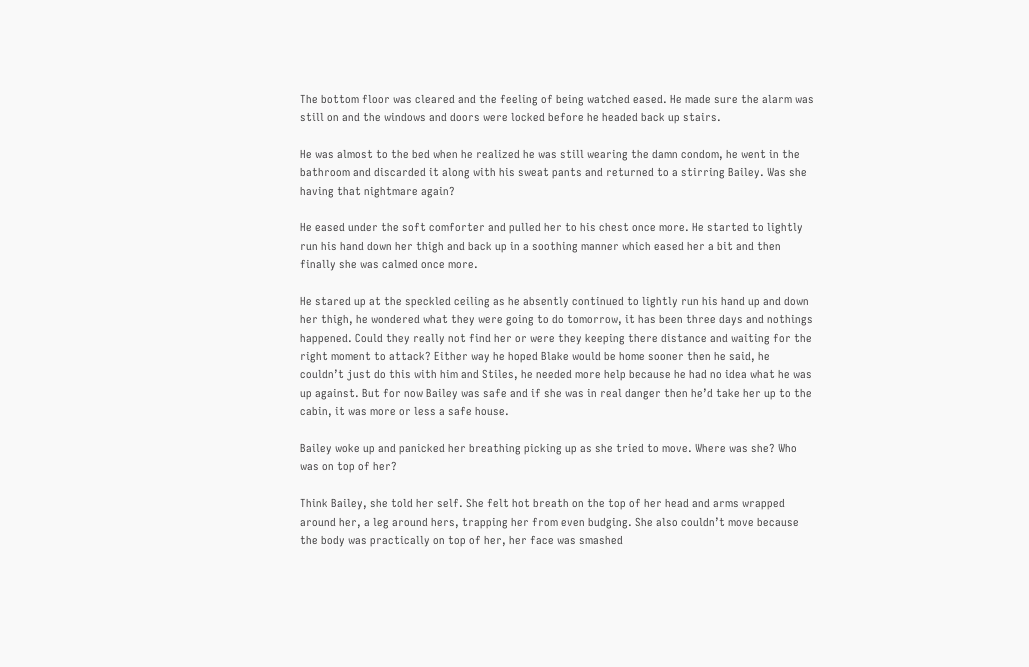The bottom floor was cleared and the feeling of being watched eased. He made sure the alarm was still on and the windows and doors were locked before he headed back up stairs.

He was almost to the bed when he realized he was still wearing the damn condom, he went in the bathroom and discarded it along with his sweat pants and returned to a stirring Bailey. Was she having that nightmare again?

He eased under the soft comforter and pulled her to his chest once more. He started to lightly run his hand down her thigh and back up in a soothing manner which eased her a bit and then finally she was calmed once more.

He stared up at the speckled ceiling as he absently continued to lightly run his hand up and down her thigh, he wondered what they were going to do tomorrow, it has been three days and nothings happened. Could they really not find her or were they keeping there distance and waiting for the right moment to attack? Either way he hoped Blake would be home sooner then he said, he couldn’t just do this with him and Stiles, he needed more help because he had no idea what he was up against. But for now Bailey was safe and if she was in real danger then he’d take her up to the cabin, it was more or less a safe house.

Bailey woke up and panicked her breathing picking up as she tried to move. Where was she? Who was on top of her?

Think Bailey, she told her self. She felt hot breath on the top of her head and arms wrapped around her, a leg around hers, trapping her from even budging. She also couldn’t move because the body was practically on top of her, her face was smashed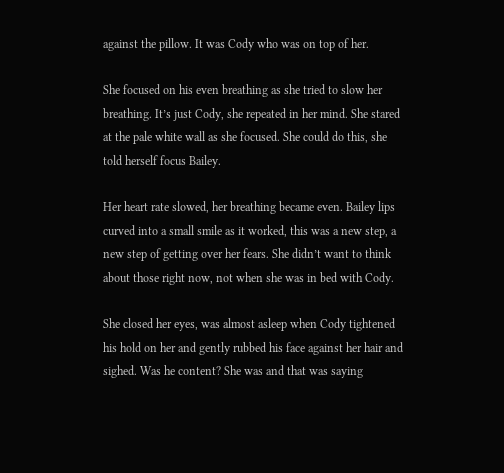against the pillow. It was Cody who was on top of her.

She focused on his even breathing as she tried to slow her breathing. It’s just Cody, she repeated in her mind. She stared at the pale white wall as she focused. She could do this, she told herself focus Bailey.

Her heart rate slowed, her breathing became even. Bailey lips curved into a small smile as it worked, this was a new step, a new step of getting over her fears. She didn’t want to think about those right now, not when she was in bed with Cody.

She closed her eyes, was almost asleep when Cody tightened his hold on her and gently rubbed his face against her hair and sighed. Was he content? She was and that was saying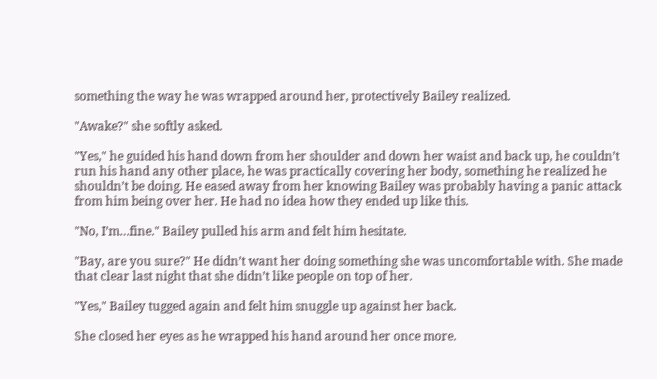something the way he was wrapped around her, protectively Bailey realized.

"Awake?" she softly asked.

"Yes," he guided his hand down from her shoulder and down her waist and back up, he couldn’t run his hand any other place, he was practically covering her body, something he realized he shouldn’t be doing. He eased away from her knowing Bailey was probably having a panic attack from him being over her. He had no idea how they ended up like this.

"No, I’m…fine." Bailey pulled his arm and felt him hesitate.

"Bay, are you sure?" He didn’t want her doing something she was uncomfortable with. She made that clear last night that she didn’t like people on top of her.

"Yes," Bailey tugged again and felt him snuggle up against her back.

She closed her eyes as he wrapped his hand around her once more.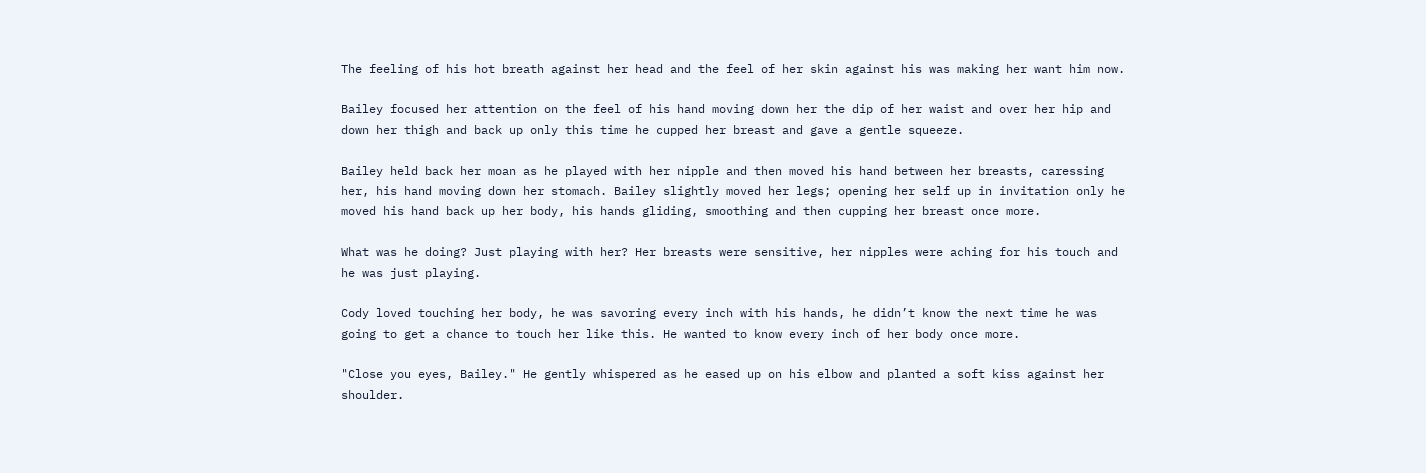The feeling of his hot breath against her head and the feel of her skin against his was making her want him now.

Bailey focused her attention on the feel of his hand moving down her the dip of her waist and over her hip and down her thigh and back up only this time he cupped her breast and gave a gentle squeeze.

Bailey held back her moan as he played with her nipple and then moved his hand between her breasts, caressing her, his hand moving down her stomach. Bailey slightly moved her legs; opening her self up in invitation only he moved his hand back up her body, his hands gliding, smoothing and then cupping her breast once more.

What was he doing? Just playing with her? Her breasts were sensitive, her nipples were aching for his touch and he was just playing.

Cody loved touching her body, he was savoring every inch with his hands, he didn’t know the next time he was going to get a chance to touch her like this. He wanted to know every inch of her body once more.

"Close you eyes, Bailey." He gently whispered as he eased up on his elbow and planted a soft kiss against her shoulder.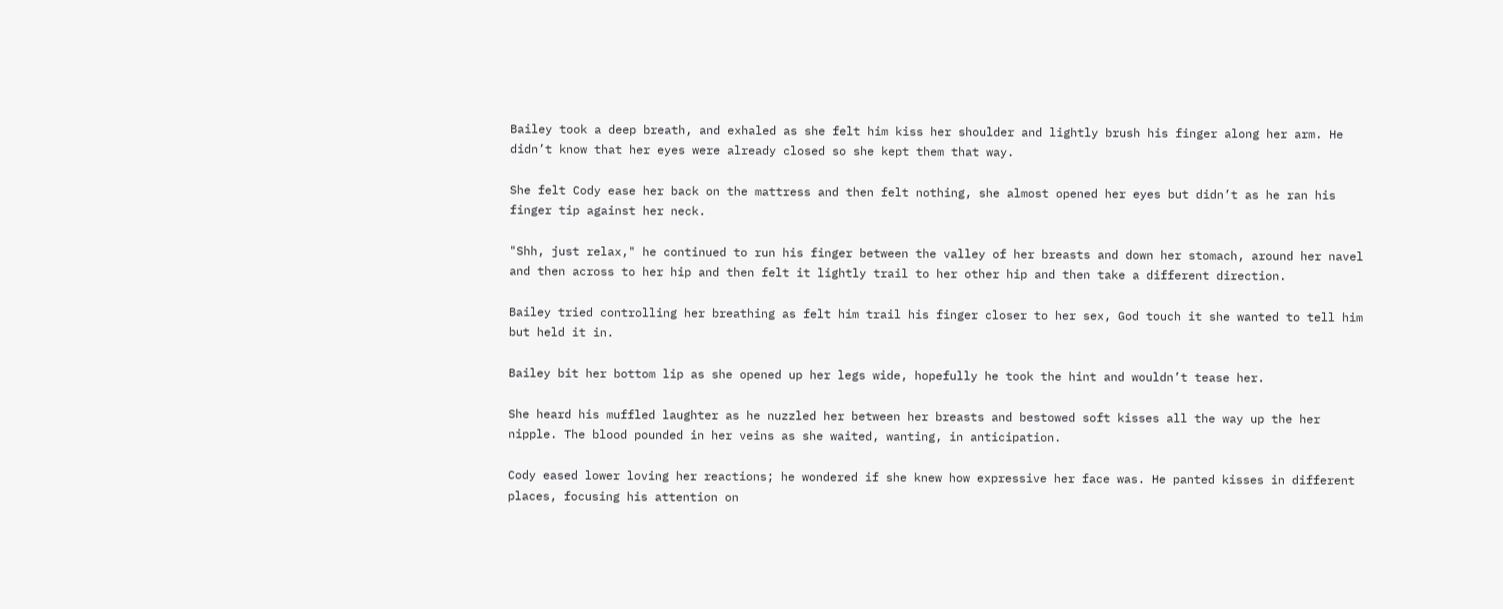Bailey took a deep breath, and exhaled as she felt him kiss her shoulder and lightly brush his finger along her arm. He didn’t know that her eyes were already closed so she kept them that way.

She felt Cody ease her back on the mattress and then felt nothing, she almost opened her eyes but didn’t as he ran his finger tip against her neck.

"Shh, just relax," he continued to run his finger between the valley of her breasts and down her stomach, around her navel and then across to her hip and then felt it lightly trail to her other hip and then take a different direction.

Bailey tried controlling her breathing as felt him trail his finger closer to her sex, God touch it she wanted to tell him but held it in.

Bailey bit her bottom lip as she opened up her legs wide, hopefully he took the hint and wouldn’t tease her.

She heard his muffled laughter as he nuzzled her between her breasts and bestowed soft kisses all the way up the her nipple. The blood pounded in her veins as she waited, wanting, in anticipation.

Cody eased lower loving her reactions; he wondered if she knew how expressive her face was. He panted kisses in different places, focusing his attention on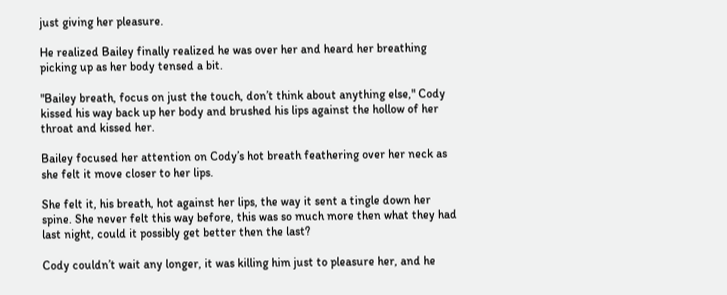just giving her pleasure.

He realized Bailey finally realized he was over her and heard her breathing picking up as her body tensed a bit.

"Bailey breath, focus on just the touch, don’t think about anything else," Cody kissed his way back up her body and brushed his lips against the hollow of her throat and kissed her.

Bailey focused her attention on Cody’s hot breath feathering over her neck as she felt it move closer to her lips.

She felt it, his breath, hot against her lips, the way it sent a tingle down her spine. She never felt this way before, this was so much more then what they had last night, could it possibly get better then the last?

Cody couldn’t wait any longer, it was killing him just to pleasure her, and he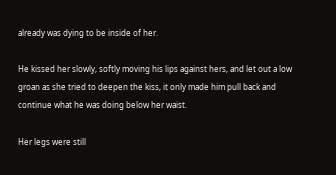already was dying to be inside of her.

He kissed her slowly, softly moving his lips against hers, and let out a low groan as she tried to deepen the kiss, it only made him pull back and continue what he was doing below her waist.

Her legs were still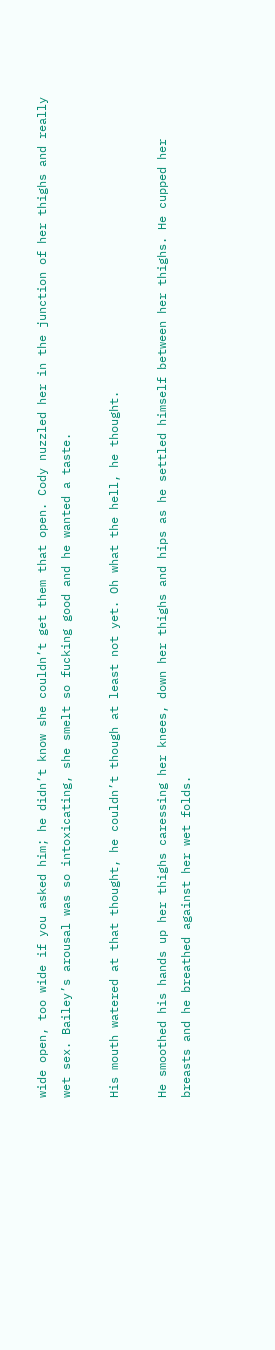wide open, too wide if you asked him; he didn’t know she couldn’t get them that open. Cody nuzzled her in the junction of her thighs and really wet sex. Bailey’s arousal was so intoxicating, she smelt so fucking good and he wanted a taste.

His mouth watered at that thought, he couldn’t though at least not yet. Oh what the hell, he thought.

He smoothed his hands up her thighs caressing her knees, down her thighs and hips as he settled himself between her thighs. He cupped her breasts and he breathed against her wet folds.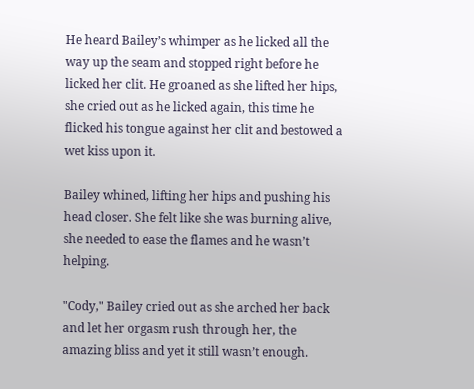He heard Bailey’s whimper as he licked all the way up the seam and stopped right before he licked her clit. He groaned as she lifted her hips, she cried out as he licked again, this time he flicked his tongue against her clit and bestowed a wet kiss upon it.

Bailey whined, lifting her hips and pushing his head closer. She felt like she was burning alive, she needed to ease the flames and he wasn’t helping.

"Cody," Bailey cried out as she arched her back and let her orgasm rush through her, the amazing bliss and yet it still wasn’t enough.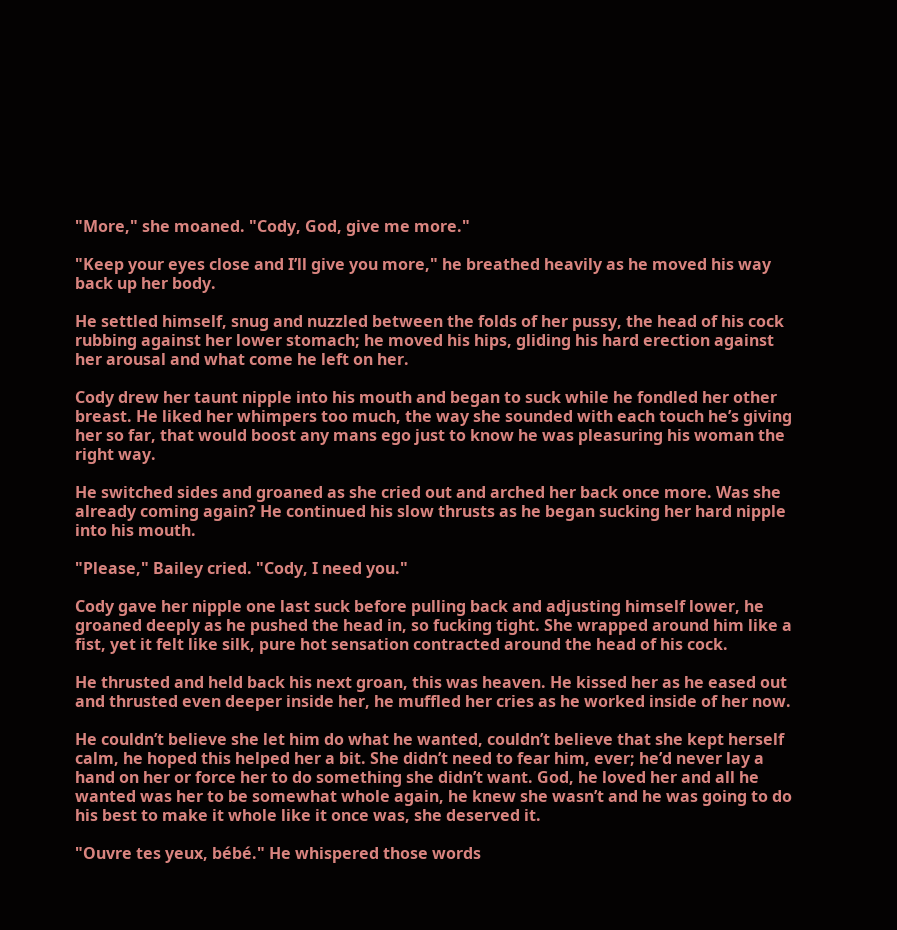"More," she moaned. "Cody, God, give me more."

"Keep your eyes close and I’ll give you more," he breathed heavily as he moved his way back up her body.

He settled himself, snug and nuzzled between the folds of her pussy, the head of his cock rubbing against her lower stomach; he moved his hips, gliding his hard erection against her arousal and what come he left on her.

Cody drew her taunt nipple into his mouth and began to suck while he fondled her other breast. He liked her whimpers too much, the way she sounded with each touch he’s giving her so far, that would boost any mans ego just to know he was pleasuring his woman the right way.

He switched sides and groaned as she cried out and arched her back once more. Was she already coming again? He continued his slow thrusts as he began sucking her hard nipple into his mouth.

"Please," Bailey cried. "Cody, I need you."

Cody gave her nipple one last suck before pulling back and adjusting himself lower, he groaned deeply as he pushed the head in, so fucking tight. She wrapped around him like a fist, yet it felt like silk, pure hot sensation contracted around the head of his cock.

He thrusted and held back his next groan, this was heaven. He kissed her as he eased out and thrusted even deeper inside her, he muffled her cries as he worked inside of her now.

He couldn’t believe she let him do what he wanted, couldn’t believe that she kept herself calm, he hoped this helped her a bit. She didn’t need to fear him, ever; he’d never lay a hand on her or force her to do something she didn’t want. God, he loved her and all he wanted was her to be somewhat whole again, he knew she wasn’t and he was going to do his best to make it whole like it once was, she deserved it.

"Ouvre tes yeux, bébé." He whispered those words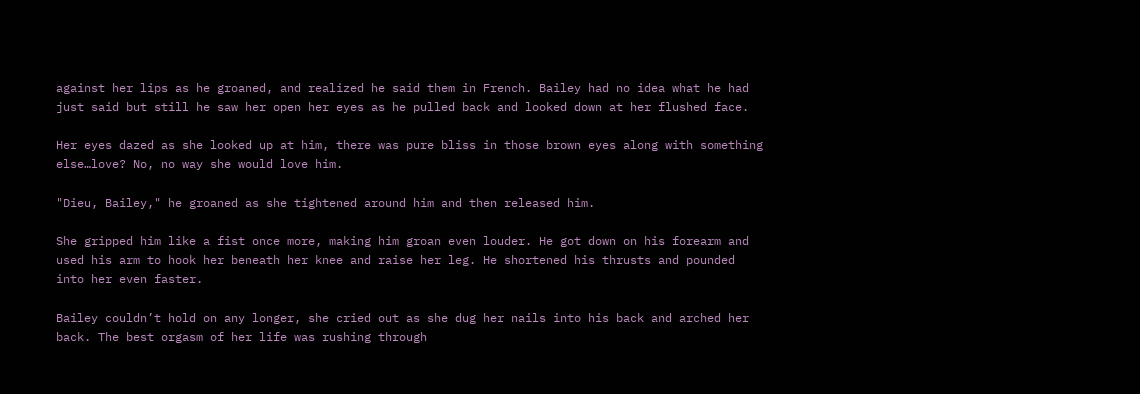against her lips as he groaned, and realized he said them in French. Bailey had no idea what he had just said but still he saw her open her eyes as he pulled back and looked down at her flushed face.

Her eyes dazed as she looked up at him, there was pure bliss in those brown eyes along with something else…love? No, no way she would love him.

"Dieu, Bailey," he groaned as she tightened around him and then released him.

She gripped him like a fist once more, making him groan even louder. He got down on his forearm and used his arm to hook her beneath her knee and raise her leg. He shortened his thrusts and pounded into her even faster.

Bailey couldn’t hold on any longer, she cried out as she dug her nails into his back and arched her back. The best orgasm of her life was rushing through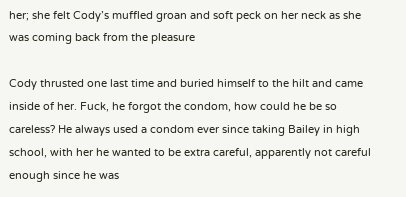her; she felt Cody’s muffled groan and soft peck on her neck as she was coming back from the pleasure

Cody thrusted one last time and buried himself to the hilt and came inside of her. Fuck, he forgot the condom, how could he be so careless? He always used a condom ever since taking Bailey in high school, with her he wanted to be extra careful, apparently not careful enough since he was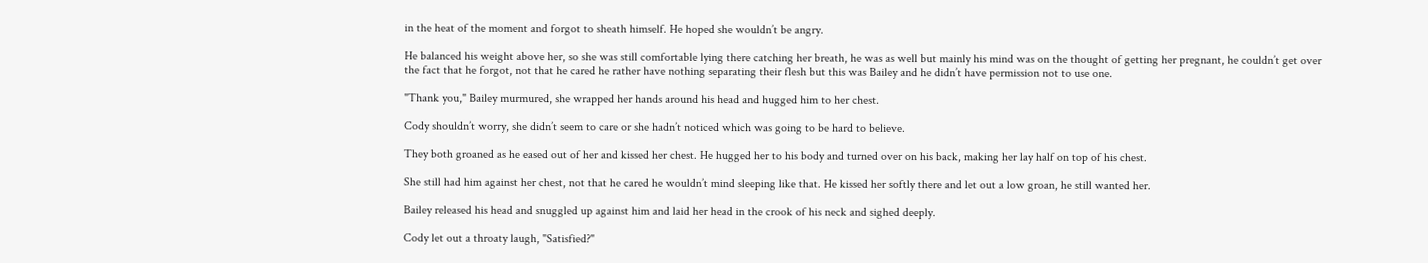in the heat of the moment and forgot to sheath himself. He hoped she wouldn’t be angry.

He balanced his weight above her, so she was still comfortable lying there catching her breath, he was as well but mainly his mind was on the thought of getting her pregnant, he couldn’t get over the fact that he forgot, not that he cared he rather have nothing separating their flesh but this was Bailey and he didn’t have permission not to use one.

"Thank you," Bailey murmured, she wrapped her hands around his head and hugged him to her chest.

Cody shouldn’t worry, she didn’t seem to care or she hadn’t noticed which was going to be hard to believe.

They both groaned as he eased out of her and kissed her chest. He hugged her to his body and turned over on his back, making her lay half on top of his chest.

She still had him against her chest, not that he cared he wouldn’t mind sleeping like that. He kissed her softly there and let out a low groan, he still wanted her.

Bailey released his head and snuggled up against him and laid her head in the crook of his neck and sighed deeply.

Cody let out a throaty laugh, "Satisfied?"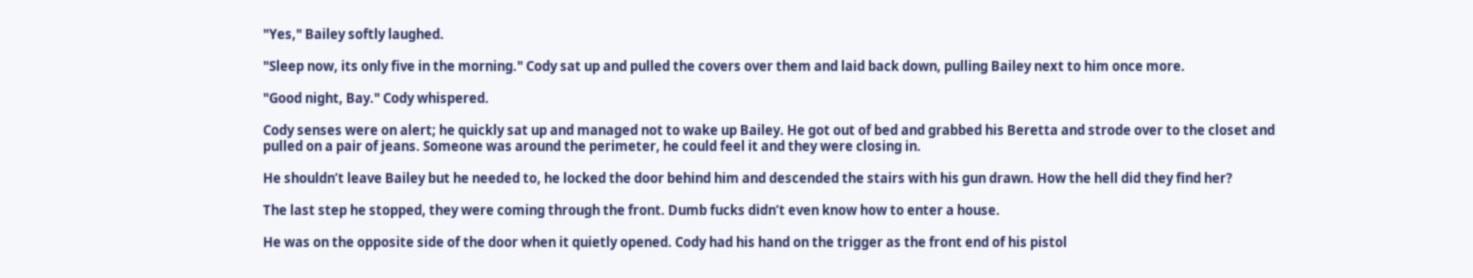"Yes," Bailey softly laughed.

"Sleep now, its only five in the morning." Cody sat up and pulled the covers over them and laid back down, pulling Bailey next to him once more.

"Good night, Bay." Cody whispered.

Cody senses were on alert; he quickly sat up and managed not to wake up Bailey. He got out of bed and grabbed his Beretta and strode over to the closet and pulled on a pair of jeans. Someone was around the perimeter, he could feel it and they were closing in.

He shouldn’t leave Bailey but he needed to, he locked the door behind him and descended the stairs with his gun drawn. How the hell did they find her?

The last step he stopped, they were coming through the front. Dumb fucks didn’t even know how to enter a house.

He was on the opposite side of the door when it quietly opened. Cody had his hand on the trigger as the front end of his pistol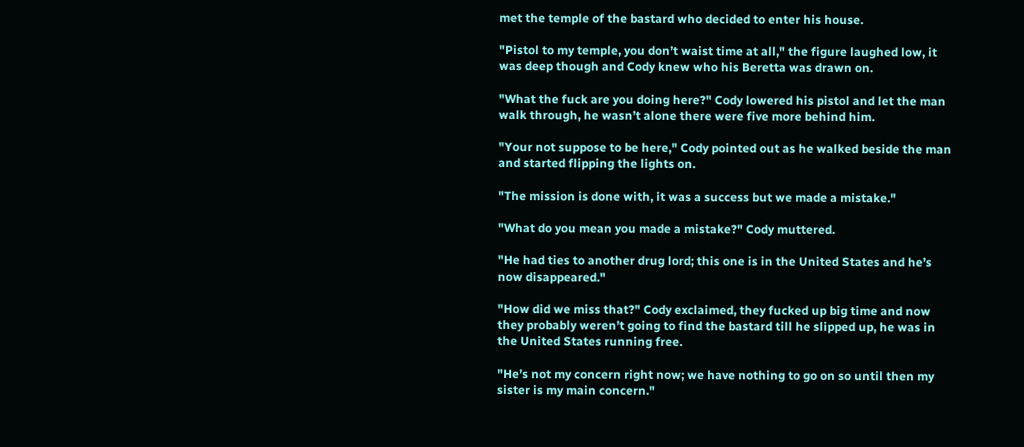met the temple of the bastard who decided to enter his house.

"Pistol to my temple, you don’t waist time at all," the figure laughed low, it was deep though and Cody knew who his Beretta was drawn on.

"What the fuck are you doing here?" Cody lowered his pistol and let the man walk through, he wasn’t alone there were five more behind him.

"Your not suppose to be here," Cody pointed out as he walked beside the man and started flipping the lights on.

"The mission is done with, it was a success but we made a mistake."

"What do you mean you made a mistake?" Cody muttered.

"He had ties to another drug lord; this one is in the United States and he’s now disappeared."

"How did we miss that?" Cody exclaimed, they fucked up big time and now they probably weren’t going to find the bastard till he slipped up, he was in the United States running free.

"He’s not my concern right now; we have nothing to go on so until then my sister is my main concern."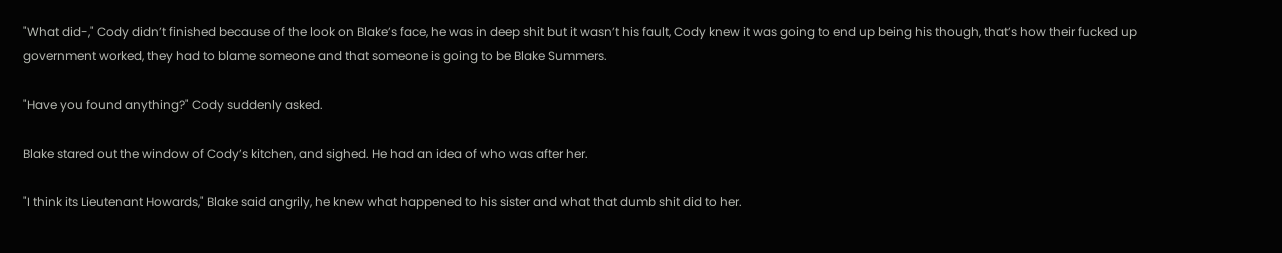"What did-," Cody didn’t finished because of the look on Blake’s face, he was in deep shit but it wasn’t his fault, Cody knew it was going to end up being his though, that’s how their fucked up government worked, they had to blame someone and that someone is going to be Blake Summers.

"Have you found anything?" Cody suddenly asked.

Blake stared out the window of Cody’s kitchen, and sighed. He had an idea of who was after her.

"I think its Lieutenant Howards," Blake said angrily, he knew what happened to his sister and what that dumb shit did to her.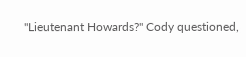"Lieutenant Howards?" Cody questioned,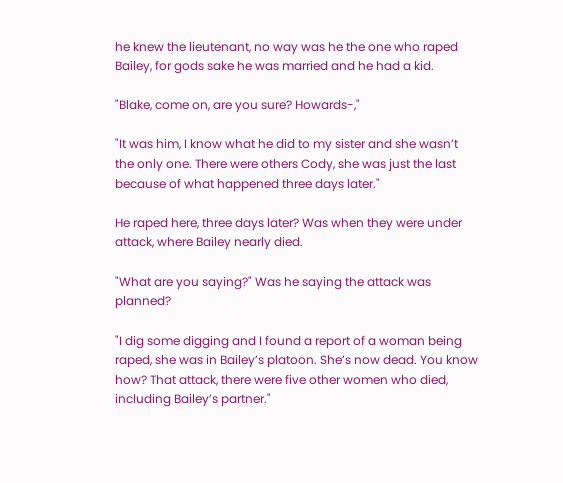he knew the lieutenant, no way was he the one who raped Bailey, for gods sake he was married and he had a kid.

"Blake, come on, are you sure? Howards-,"

"It was him, I know what he did to my sister and she wasn’t the only one. There were others Cody, she was just the last because of what happened three days later."

He raped here, three days later? Was when they were under attack, where Bailey nearly died.

"What are you saying?" Was he saying the attack was planned?

"I dig some digging and I found a report of a woman being raped, she was in Bailey’s platoon. She’s now dead. You know how? That attack, there were five other women who died, including Bailey’s partner."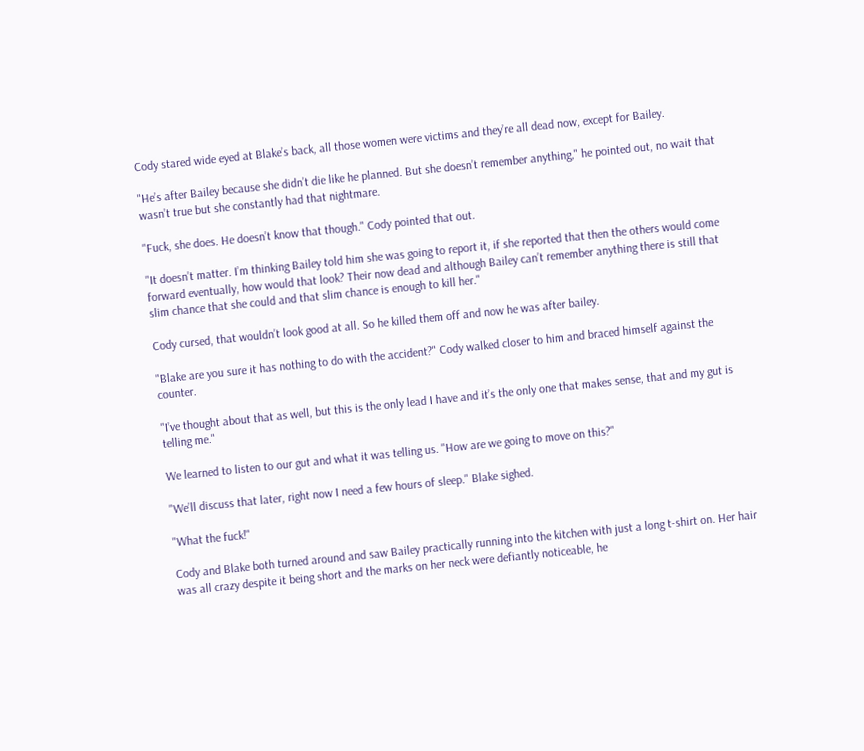Cody stared wide eyed at Blake’s back, all those women were victims and they’re all dead now, except for Bailey.

"He’s after Bailey because she didn’t die like he planned. But she doesn’t remember anything," he pointed out, no wait that wasn’t true but she constantly had that nightmare.

"Fuck, she does. He doesn’t know that though." Cody pointed that out.

"It doesn’t matter. I’m thinking Bailey told him she was going to report it, if she reported that then the others would come forward eventually, how would that look? Their now dead and although Bailey can’t remember anything there is still that slim chance that she could and that slim chance is enough to kill her."

Cody cursed, that wouldn’t look good at all. So he killed them off and now he was after bailey.

"Blake are you sure it has nothing to do with the accident?" Cody walked closer to him and braced himself against the counter.

"I’ve thought about that as well, but this is the only lead I have and it’s the only one that makes sense, that and my gut is telling me."

We learned to listen to our gut and what it was telling us. "How are we going to move on this?"

"We’ll discuss that later, right now I need a few hours of sleep." Blake sighed.

"What the fuck!"

Cody and Blake both turned around and saw Bailey practically running into the kitchen with just a long t-shirt on. Her hair was all crazy despite it being short and the marks on her neck were defiantly noticeable, he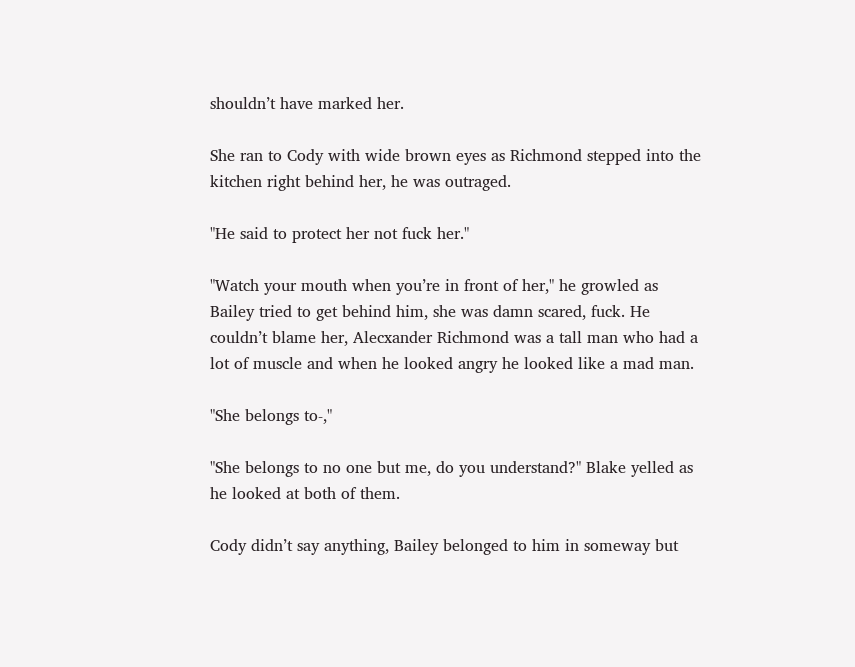shouldn’t have marked her.

She ran to Cody with wide brown eyes as Richmond stepped into the kitchen right behind her, he was outraged.

"He said to protect her not fuck her."

"Watch your mouth when you’re in front of her," he growled as Bailey tried to get behind him, she was damn scared, fuck. He couldn’t blame her, Alecxander Richmond was a tall man who had a lot of muscle and when he looked angry he looked like a mad man.

"She belongs to-,"

"She belongs to no one but me, do you understand?" Blake yelled as he looked at both of them.

Cody didn’t say anything, Bailey belonged to him in someway but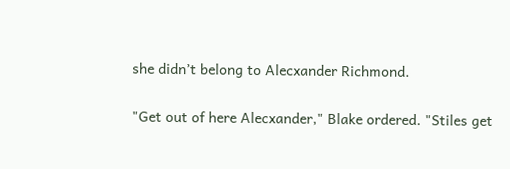she didn’t belong to Alecxander Richmond.

"Get out of here Alecxander," Blake ordered. "Stiles get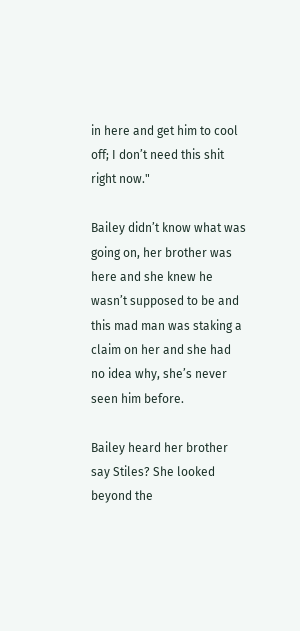in here and get him to cool off; I don’t need this shit right now."

Bailey didn’t know what was going on, her brother was here and she knew he wasn’t supposed to be and this mad man was staking a claim on her and she had no idea why, she’s never seen him before.

Bailey heard her brother say Stiles? She looked beyond the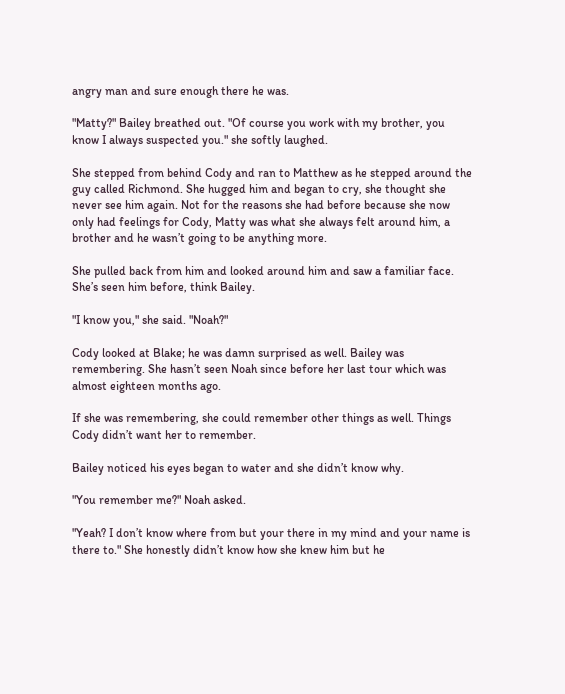angry man and sure enough there he was.

"Matty?" Bailey breathed out. "Of course you work with my brother, you know I always suspected you." she softly laughed.

She stepped from behind Cody and ran to Matthew as he stepped around the guy called Richmond. She hugged him and began to cry, she thought she never see him again. Not for the reasons she had before because she now only had feelings for Cody, Matty was what she always felt around him, a brother and he wasn’t going to be anything more.

She pulled back from him and looked around him and saw a familiar face. She’s seen him before, think Bailey.

"I know you," she said. "Noah?"

Cody looked at Blake; he was damn surprised as well. Bailey was remembering. She hasn’t seen Noah since before her last tour which was almost eighteen months ago.

If she was remembering, she could remember other things as well. Things Cody didn’t want her to remember.

Bailey noticed his eyes began to water and she didn’t know why.

"You remember me?" Noah asked.

"Yeah? I don’t know where from but your there in my mind and your name is there to." She honestly didn’t know how she knew him but he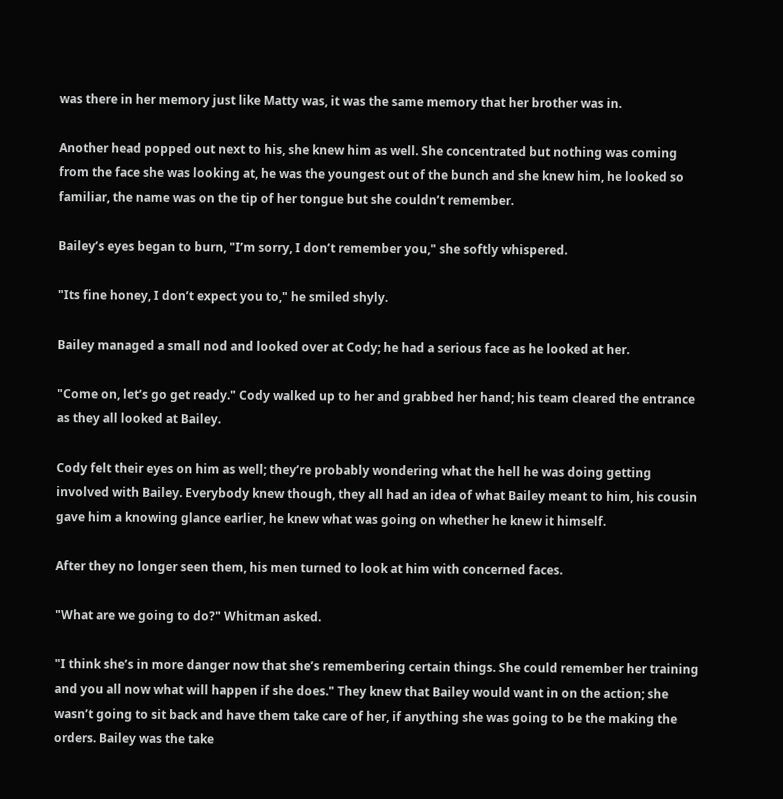was there in her memory just like Matty was, it was the same memory that her brother was in.

Another head popped out next to his, she knew him as well. She concentrated but nothing was coming from the face she was looking at, he was the youngest out of the bunch and she knew him, he looked so familiar, the name was on the tip of her tongue but she couldn’t remember.

Bailey’s eyes began to burn, "I’m sorry, I don’t remember you," she softly whispered.

"Its fine honey, I don’t expect you to," he smiled shyly.

Bailey managed a small nod and looked over at Cody; he had a serious face as he looked at her.

"Come on, let’s go get ready." Cody walked up to her and grabbed her hand; his team cleared the entrance as they all looked at Bailey.

Cody felt their eyes on him as well; they’re probably wondering what the hell he was doing getting involved with Bailey. Everybody knew though, they all had an idea of what Bailey meant to him, his cousin gave him a knowing glance earlier, he knew what was going on whether he knew it himself.

After they no longer seen them, his men turned to look at him with concerned faces.

"What are we going to do?" Whitman asked.

"I think she’s in more danger now that she’s remembering certain things. She could remember her training and you all now what will happen if she does." They knew that Bailey would want in on the action; she wasn’t going to sit back and have them take care of her, if anything she was going to be the making the orders. Bailey was the take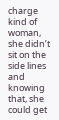charge kind of woman, she didn’t sit on the side lines and knowing that, she could get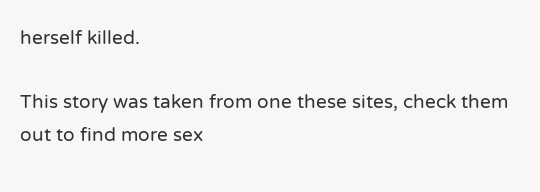herself killed.

This story was taken from one these sites, check them out to find more sex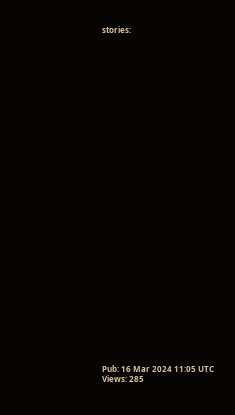stories:































Pub: 16 Mar 2024 11:05 UTC
Views: 285